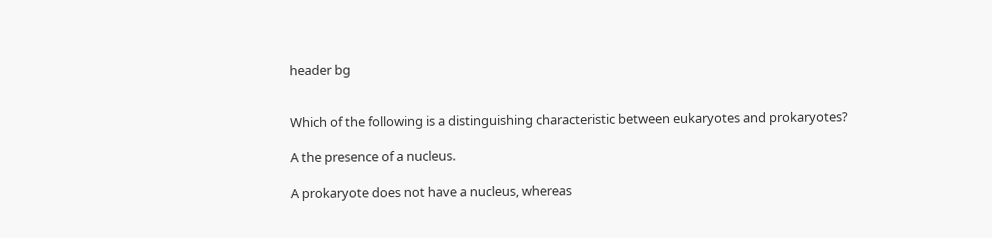header bg


Which of the following is a distinguishing characteristic between eukaryotes and prokaryotes?

A the presence of a nucleus.

A prokaryote does not have a nucleus, whereas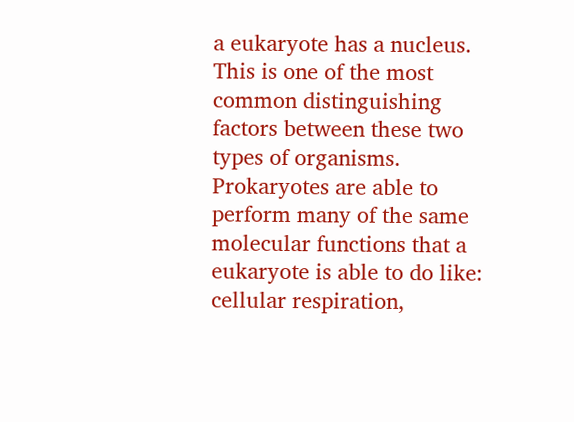a eukaryote has a nucleus. This is one of the most common distinguishing factors between these two types of organisms. Prokaryotes are able to perform many of the same molecular functions that a eukaryote is able to do like: cellular respiration,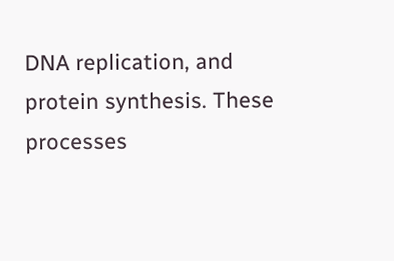DNA replication, and protein synthesis. These processes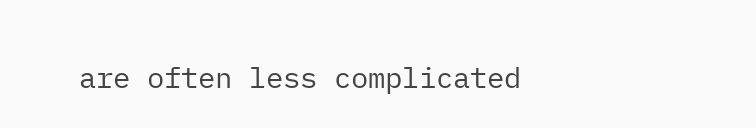are often less complicated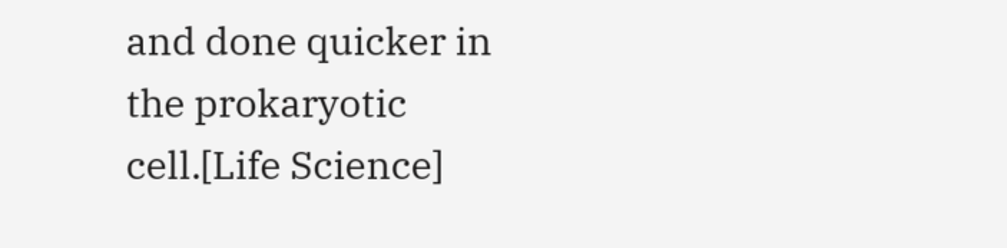and done quicker in the prokaryotic cell.[Life Science]